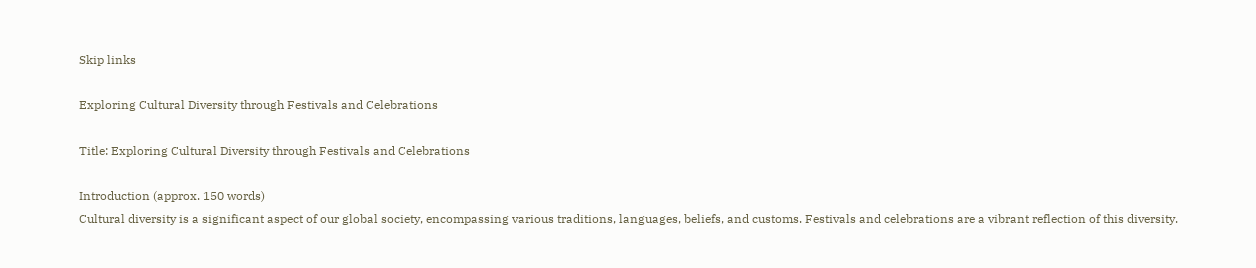Skip links

Exploring Cultural Diversity through Festivals and Celebrations

Title: Exploring Cultural Diversity through Festivals and Celebrations

Introduction (approx. 150 words)
Cultural diversity is a significant aspect of our global society, encompassing various traditions, languages, beliefs, and customs. Festivals and celebrations are a vibrant reflection of this diversity.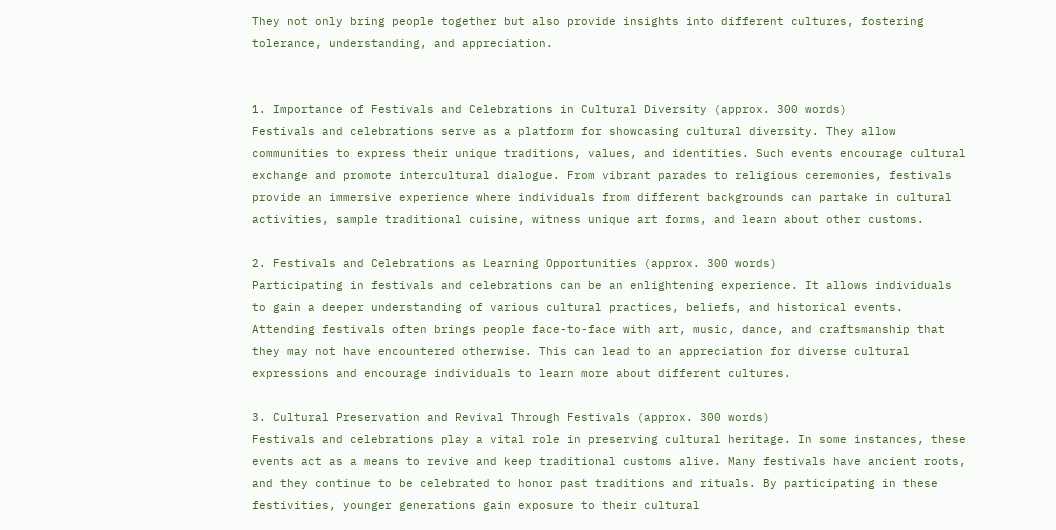They not only bring people together but also provide insights into different cultures, fostering tolerance, understanding, and appreciation.


1. Importance of Festivals and Celebrations in Cultural Diversity (approx. 300 words)
Festivals and celebrations serve as a platform for showcasing cultural diversity. They allow communities to express their unique traditions, values, and identities. Such events encourage cultural exchange and promote intercultural dialogue. From vibrant parades to religious ceremonies, festivals provide an immersive experience where individuals from different backgrounds can partake in cultural activities, sample traditional cuisine, witness unique art forms, and learn about other customs.

2. Festivals and Celebrations as Learning Opportunities (approx. 300 words)
Participating in festivals and celebrations can be an enlightening experience. It allows individuals to gain a deeper understanding of various cultural practices, beliefs, and historical events. Attending festivals often brings people face-to-face with art, music, dance, and craftsmanship that they may not have encountered otherwise. This can lead to an appreciation for diverse cultural expressions and encourage individuals to learn more about different cultures.

3. Cultural Preservation and Revival Through Festivals (approx. 300 words)
Festivals and celebrations play a vital role in preserving cultural heritage. In some instances, these events act as a means to revive and keep traditional customs alive. Many festivals have ancient roots, and they continue to be celebrated to honor past traditions and rituals. By participating in these festivities, younger generations gain exposure to their cultural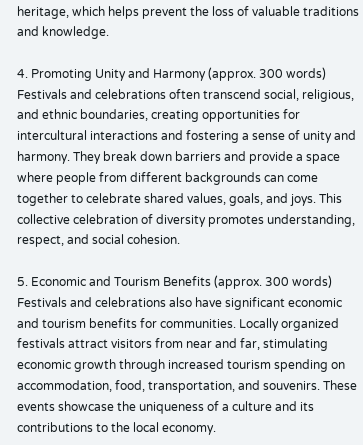heritage, which helps prevent the loss of valuable traditions and knowledge.

4. Promoting Unity and Harmony (approx. 300 words)
Festivals and celebrations often transcend social, religious, and ethnic boundaries, creating opportunities for intercultural interactions and fostering a sense of unity and harmony. They break down barriers and provide a space where people from different backgrounds can come together to celebrate shared values, goals, and joys. This collective celebration of diversity promotes understanding, respect, and social cohesion.

5. Economic and Tourism Benefits (approx. 300 words)
Festivals and celebrations also have significant economic and tourism benefits for communities. Locally organized festivals attract visitors from near and far, stimulating economic growth through increased tourism spending on accommodation, food, transportation, and souvenirs. These events showcase the uniqueness of a culture and its contributions to the local economy.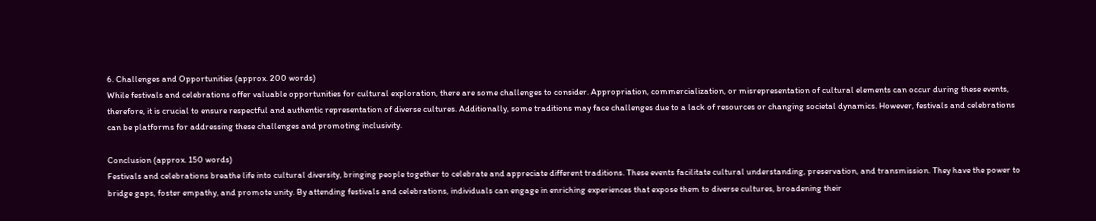6. Challenges and Opportunities (approx. 200 words)
While festivals and celebrations offer valuable opportunities for cultural exploration, there are some challenges to consider. Appropriation, commercialization, or misrepresentation of cultural elements can occur during these events, therefore, it is crucial to ensure respectful and authentic representation of diverse cultures. Additionally, some traditions may face challenges due to a lack of resources or changing societal dynamics. However, festivals and celebrations can be platforms for addressing these challenges and promoting inclusivity.

Conclusion (approx. 150 words)
Festivals and celebrations breathe life into cultural diversity, bringing people together to celebrate and appreciate different traditions. These events facilitate cultural understanding, preservation, and transmission. They have the power to bridge gaps, foster empathy, and promote unity. By attending festivals and celebrations, individuals can engage in enriching experiences that expose them to diverse cultures, broadening their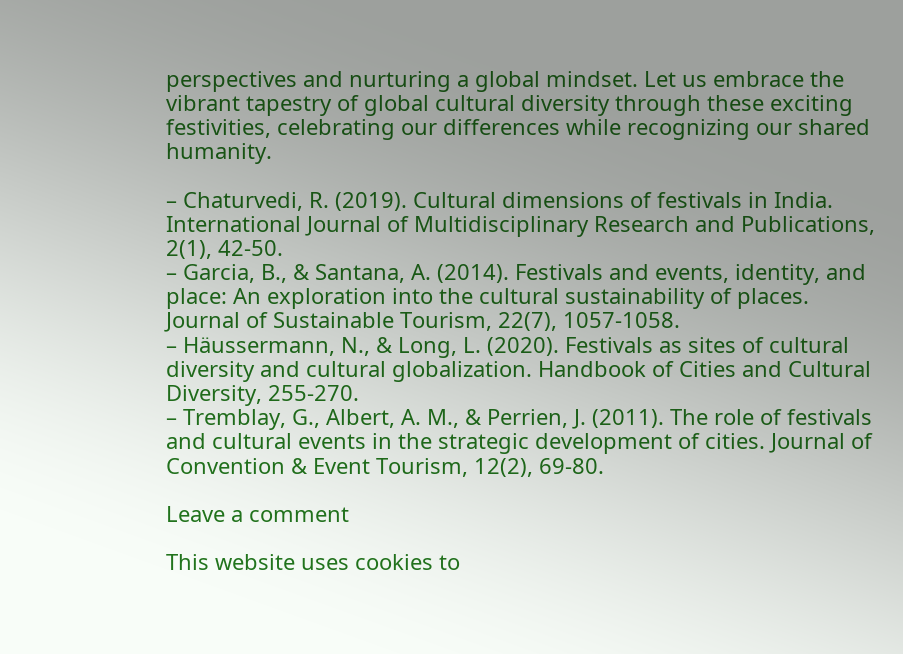perspectives and nurturing a global mindset. Let us embrace the vibrant tapestry of global cultural diversity through these exciting festivities, celebrating our differences while recognizing our shared humanity.

– Chaturvedi, R. (2019). Cultural dimensions of festivals in India. International Journal of Multidisciplinary Research and Publications, 2(1), 42-50.
– Garcia, B., & Santana, A. (2014). Festivals and events, identity, and place: An exploration into the cultural sustainability of places. Journal of Sustainable Tourism, 22(7), 1057-1058.
– Häussermann, N., & Long, L. (2020). Festivals as sites of cultural diversity and cultural globalization. Handbook of Cities and Cultural Diversity, 255-270.
– Tremblay, G., Albert, A. M., & Perrien, J. (2011). The role of festivals and cultural events in the strategic development of cities. Journal of Convention & Event Tourism, 12(2), 69-80.

Leave a comment

This website uses cookies to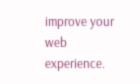improve your web experience.